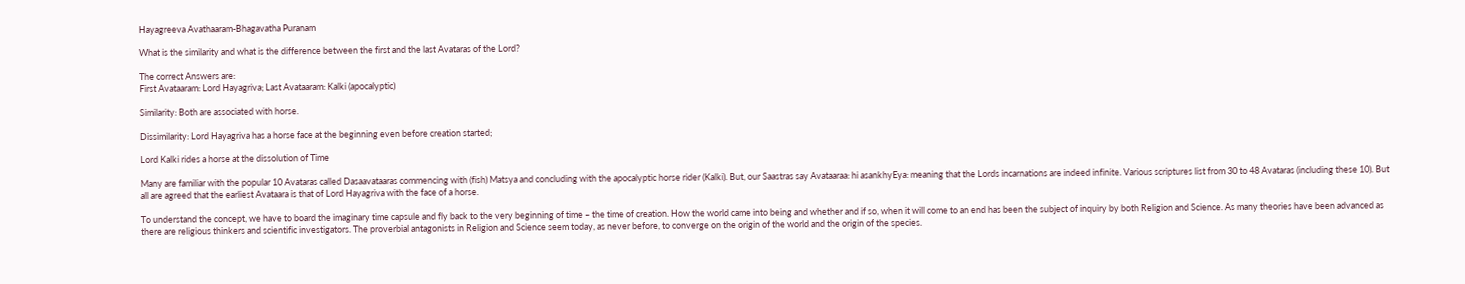Hayagreeva Avathaaram-Bhagavatha Puranam

What is the similarity and what is the difference between the first and the last Avataras of the Lord?

The correct Answers are:
First Avataaram: Lord Hayagriva; Last Avataaram: Kalki (apocalyptic)

Similarity: Both are associated with horse.

Dissimilarity: Lord Hayagriva has a horse face at the beginning even before creation started;

Lord Kalki rides a horse at the dissolution of Time

Many are familiar with the popular 10 Avataras called Dasaavataaras commencing with (fish) Matsya and concluding with the apocalyptic horse rider (Kalki). But, our Saastras say Avataaraa: hi asankhyEya: meaning that the Lords incarnations are indeed infinite. Various scriptures list from 30 to 48 Avataras (including these 10). But all are agreed that the earliest Avataara is that of Lord Hayagriva with the face of a horse.

To understand the concept, we have to board the imaginary time capsule and fly back to the very beginning of time – the time of creation. How the world came into being and whether and if so, when it will come to an end has been the subject of inquiry by both Religion and Science. As many theories have been advanced as there are religious thinkers and scientific investigators. The proverbial antagonists in Religion and Science seem today, as never before, to converge on the origin of the world and the origin of the species.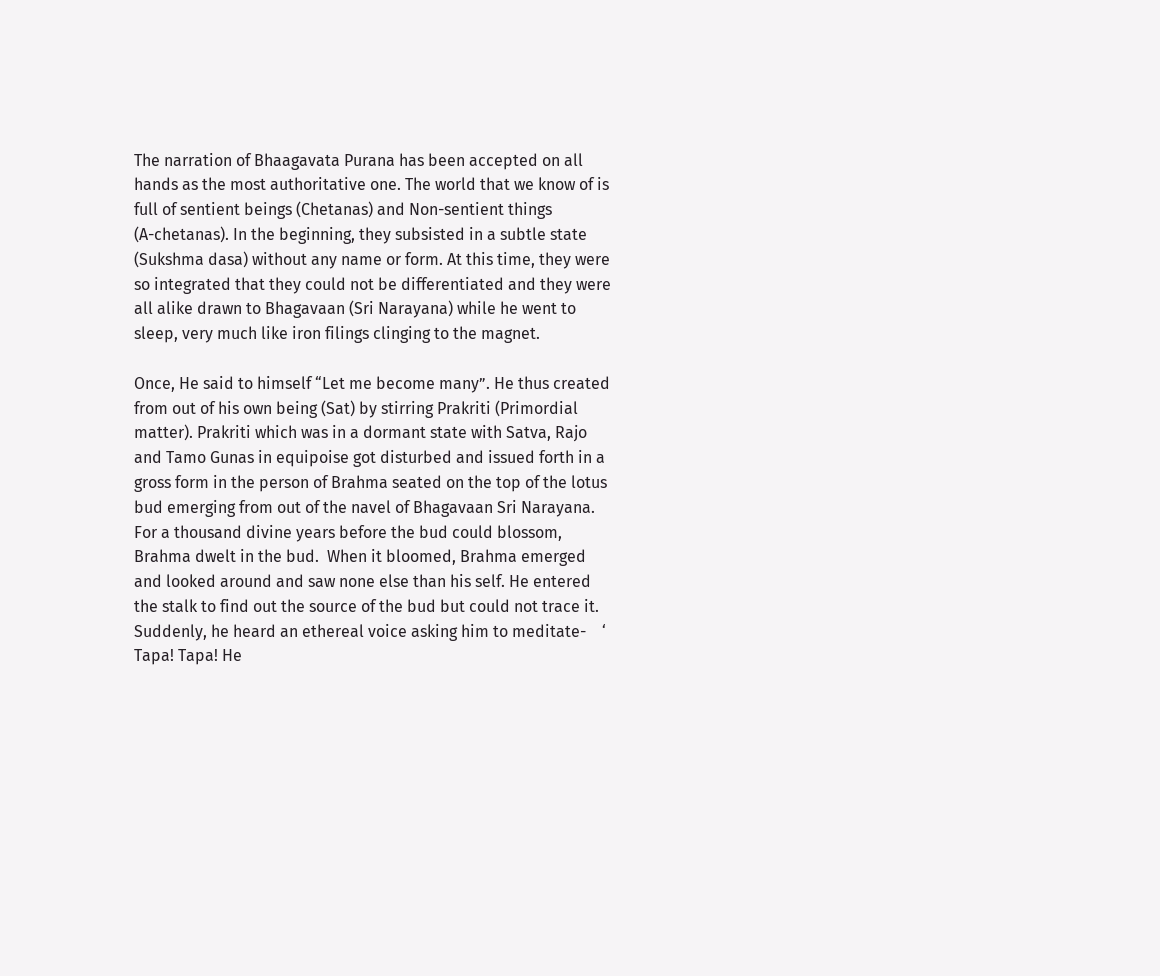The narration of Bhaagavata Purana has been accepted on all hands as the most authoritative one. The world that we know of is full of sentient beings (Chetanas) and Non-sentient things            (A-chetanas). In the beginning, they subsisted in a subtle state (Sukshma dasa) without any name or form. At this time, they were so integrated that they could not be differentiated and they were all alike drawn to Bhagavaan (Sri Narayana) while he went to sleep, very much like iron filings clinging to the magnet.

Once, He said to himself “Let me become many”. He thus created from out of his own being (Sat) by stirring Prakriti (Primordial matter). Prakriti which was in a dormant state with Satva, Rajo and Tamo Gunas in equipoise got disturbed and issued forth in a gross form in the person of Brahma seated on the top of the lotus bud emerging from out of the navel of Bhagavaan Sri Narayana. For a thousand divine years before the bud could blossom, Brahma dwelt in the bud.  When it bloomed, Brahma emerged and looked around and saw none else than his self. He entered the stalk to find out the source of the bud but could not trace it. Suddenly, he heard an ethereal voice asking him to meditate-    ‘ Tapa! Tapa! He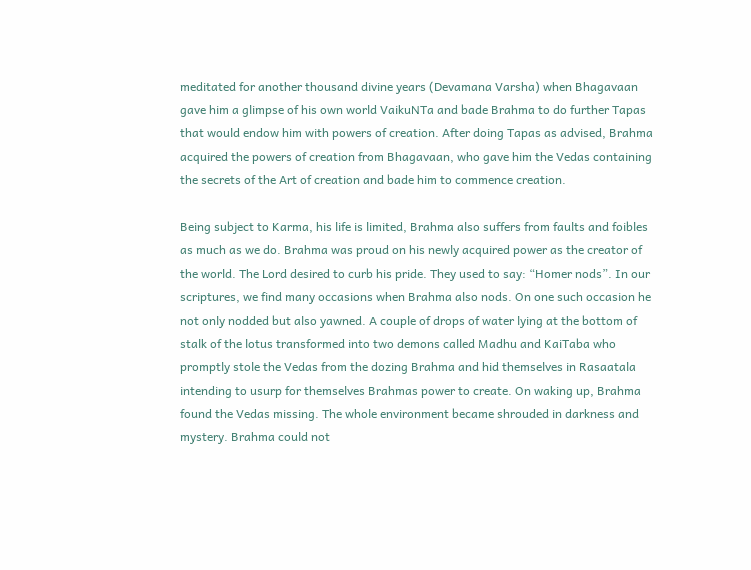meditated for another thousand divine years (Devamana Varsha) when Bhagavaan gave him a glimpse of his own world VaikuNTa and bade Brahma to do further Tapas that would endow him with powers of creation. After doing Tapas as advised, Brahma acquired the powers of creation from Bhagavaan, who gave him the Vedas containing the secrets of the Art of creation and bade him to commence creation.

Being subject to Karma, his life is limited, Brahma also suffers from faults and foibles as much as we do. Brahma was proud on his newly acquired power as the creator of the world. The Lord desired to curb his pride. They used to say: “Homer nods”. In our scriptures, we find many occasions when Brahma also nods. On one such occasion he not only nodded but also yawned. A couple of drops of water lying at the bottom of stalk of the lotus transformed into two demons called Madhu and KaiTaba who promptly stole the Vedas from the dozing Brahma and hid themselves in Rasaatala intending to usurp for themselves Brahmas power to create. On waking up, Brahma found the Vedas missing. The whole environment became shrouded in darkness and mystery. Brahma could not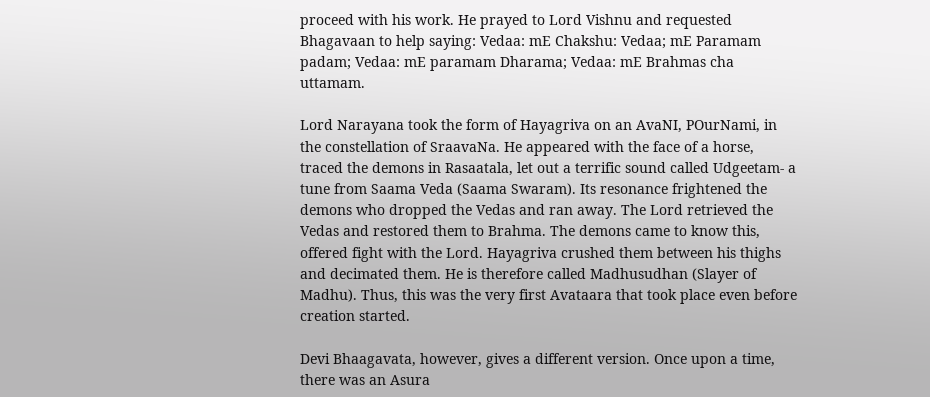proceed with his work. He prayed to Lord Vishnu and requested Bhagavaan to help saying: Vedaa: mE Chakshu: Vedaa; mE Paramam padam; Vedaa: mE paramam Dharama; Vedaa: mE Brahmas cha uttamam.

Lord Narayana took the form of Hayagriva on an AvaNI, POurNami, in the constellation of SraavaNa. He appeared with the face of a horse, traced the demons in Rasaatala, let out a terrific sound called Udgeetam- a tune from Saama Veda (Saama Swaram). Its resonance frightened the demons who dropped the Vedas and ran away. The Lord retrieved the Vedas and restored them to Brahma. The demons came to know this, offered fight with the Lord. Hayagriva crushed them between his thighs and decimated them. He is therefore called Madhusudhan (Slayer of Madhu). Thus, this was the very first Avataara that took place even before creation started.

Devi Bhaagavata, however, gives a different version. Once upon a time, there was an Asura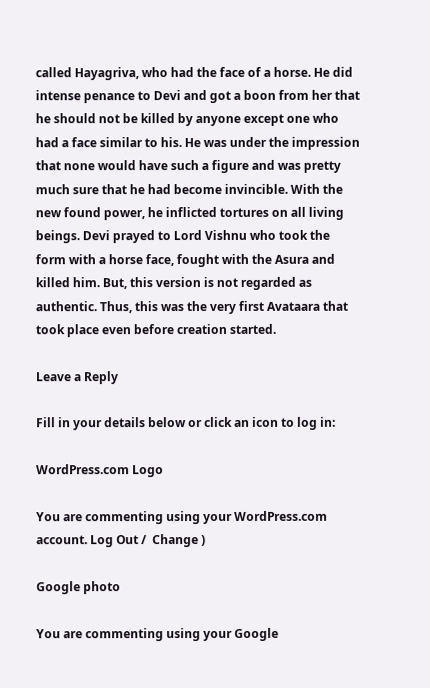called Hayagriva, who had the face of a horse. He did intense penance to Devi and got a boon from her that he should not be killed by anyone except one who had a face similar to his. He was under the impression that none would have such a figure and was pretty much sure that he had become invincible. With the new found power, he inflicted tortures on all living beings. Devi prayed to Lord Vishnu who took the form with a horse face, fought with the Asura and killed him. But, this version is not regarded as authentic. Thus, this was the very first Avataara that took place even before creation started.

Leave a Reply

Fill in your details below or click an icon to log in:

WordPress.com Logo

You are commenting using your WordPress.com account. Log Out /  Change )

Google photo

You are commenting using your Google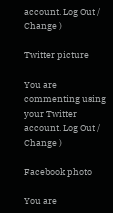account. Log Out /  Change )

Twitter picture

You are commenting using your Twitter account. Log Out /  Change )

Facebook photo

You are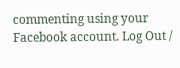commenting using your Facebook account. Log Out /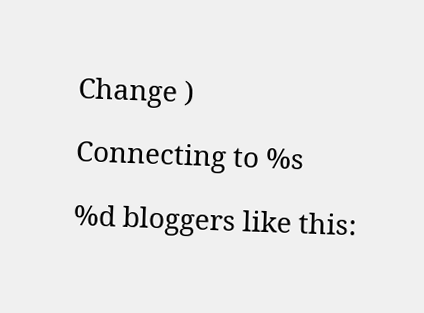Change )

Connecting to %s

%d bloggers like this: